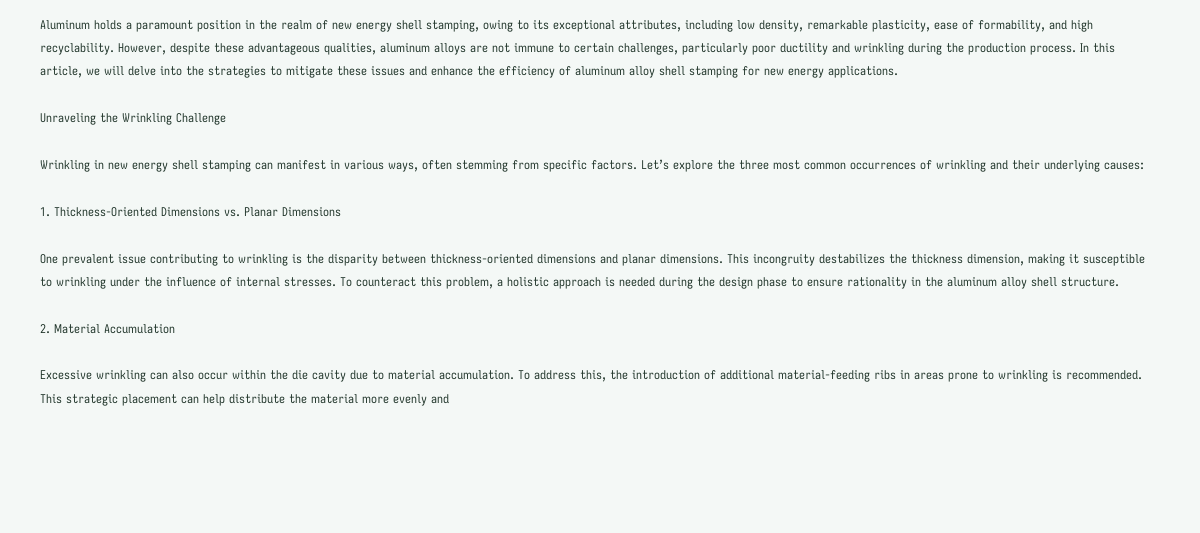Aluminum holds a paramount position in the realm of new energy shell stamping, owing to its exceptional attributes, including low density, remarkable plasticity, ease of formability, and high recyclability. However, despite these advantageous qualities, aluminum alloys are not immune to certain challenges, particularly poor ductility and wrinkling during the production process. In this article, we will delve into the strategies to mitigate these issues and enhance the efficiency of aluminum alloy shell stamping for new energy applications.

Unraveling the Wrinkling Challenge

Wrinkling in new energy shell stamping can manifest in various ways, often stemming from specific factors. Let’s explore the three most common occurrences of wrinkling and their underlying causes:

1. Thickness-Oriented Dimensions vs. Planar Dimensions

One prevalent issue contributing to wrinkling is the disparity between thickness-oriented dimensions and planar dimensions. This incongruity destabilizes the thickness dimension, making it susceptible to wrinkling under the influence of internal stresses. To counteract this problem, a holistic approach is needed during the design phase to ensure rationality in the aluminum alloy shell structure.

2. Material Accumulation

Excessive wrinkling can also occur within the die cavity due to material accumulation. To address this, the introduction of additional material-feeding ribs in areas prone to wrinkling is recommended. This strategic placement can help distribute the material more evenly and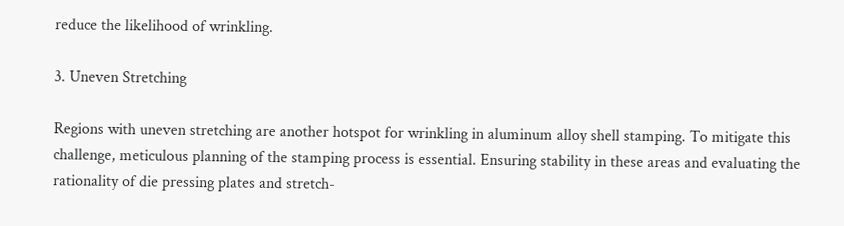reduce the likelihood of wrinkling.

3. Uneven Stretching

Regions with uneven stretching are another hotspot for wrinkling in aluminum alloy shell stamping. To mitigate this challenge, meticulous planning of the stamping process is essential. Ensuring stability in these areas and evaluating the rationality of die pressing plates and stretch-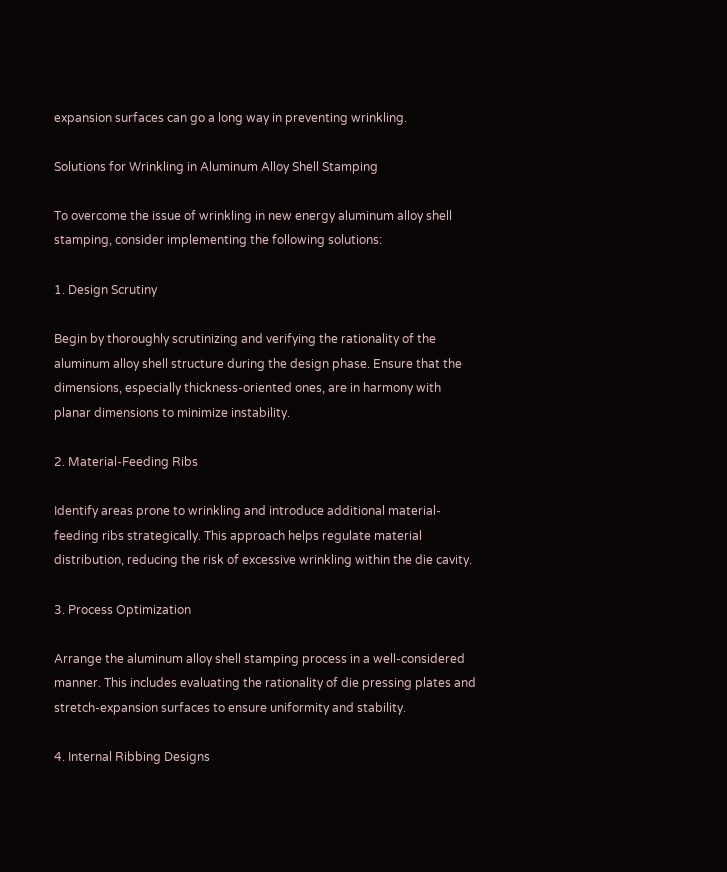expansion surfaces can go a long way in preventing wrinkling.

Solutions for Wrinkling in Aluminum Alloy Shell Stamping

To overcome the issue of wrinkling in new energy aluminum alloy shell stamping, consider implementing the following solutions:

1. Design Scrutiny

Begin by thoroughly scrutinizing and verifying the rationality of the aluminum alloy shell structure during the design phase. Ensure that the dimensions, especially thickness-oriented ones, are in harmony with planar dimensions to minimize instability.

2. Material-Feeding Ribs

Identify areas prone to wrinkling and introduce additional material-feeding ribs strategically. This approach helps regulate material distribution, reducing the risk of excessive wrinkling within the die cavity.

3. Process Optimization

Arrange the aluminum alloy shell stamping process in a well-considered manner. This includes evaluating the rationality of die pressing plates and stretch-expansion surfaces to ensure uniformity and stability.

4. Internal Ribbing Designs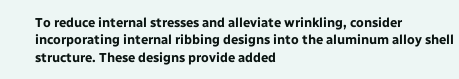To reduce internal stresses and alleviate wrinkling, consider incorporating internal ribbing designs into the aluminum alloy shell structure. These designs provide added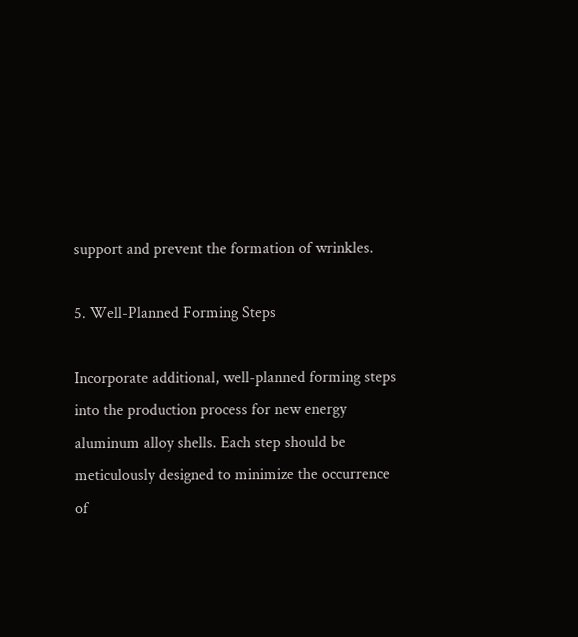support and prevent the formation of wrinkles.

5. Well-Planned Forming Steps

Incorporate additional, well-planned forming steps into the production process for new energy aluminum alloy shells. Each step should be meticulously designed to minimize the occurrence of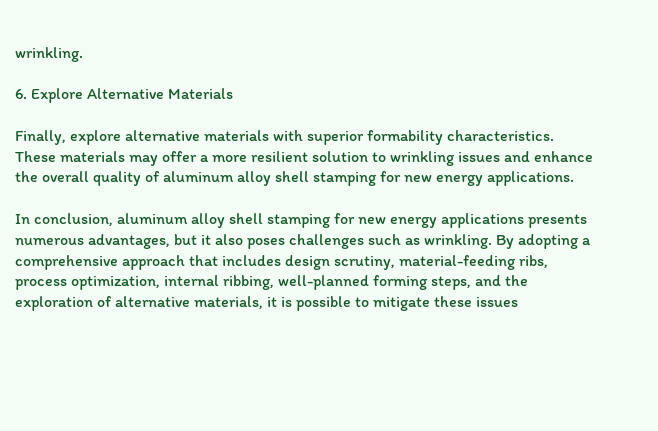wrinkling.

6. Explore Alternative Materials

Finally, explore alternative materials with superior formability characteristics. These materials may offer a more resilient solution to wrinkling issues and enhance the overall quality of aluminum alloy shell stamping for new energy applications.

In conclusion, aluminum alloy shell stamping for new energy applications presents numerous advantages, but it also poses challenges such as wrinkling. By adopting a comprehensive approach that includes design scrutiny, material-feeding ribs, process optimization, internal ribbing, well-planned forming steps, and the exploration of alternative materials, it is possible to mitigate these issues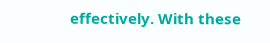effectively. With these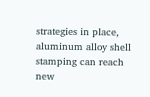strategies in place, aluminum alloy shell stamping can reach new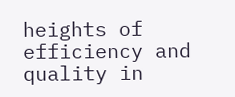heights of efficiency and quality in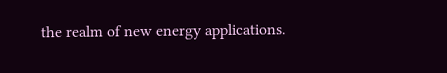the realm of new energy applications.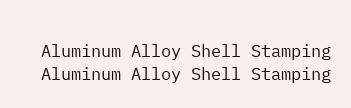Aluminum Alloy Shell Stamping
Aluminum Alloy Shell Stamping